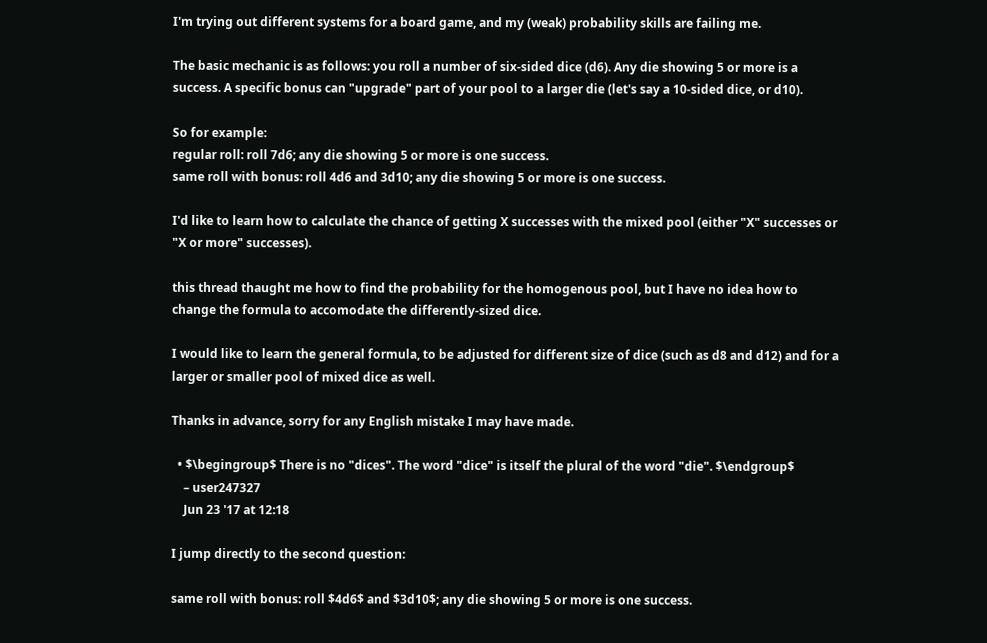I'm trying out different systems for a board game, and my (weak) probability skills are failing me.

The basic mechanic is as follows: you roll a number of six-sided dice (d6). Any die showing 5 or more is a success. A specific bonus can "upgrade" part of your pool to a larger die (let's say a 10-sided dice, or d10).

So for example:
regular roll: roll 7d6; any die showing 5 or more is one success.
same roll with bonus: roll 4d6 and 3d10; any die showing 5 or more is one success.

I'd like to learn how to calculate the chance of getting X successes with the mixed pool (either "X" successes or "X or more" successes).

this thread thaught me how to find the probability for the homogenous pool, but I have no idea how to change the formula to accomodate the differently-sized dice.

I would like to learn the general formula, to be adjusted for different size of dice (such as d8 and d12) and for a larger or smaller pool of mixed dice as well.

Thanks in advance, sorry for any English mistake I may have made.

  • $\begingroup$ There is no "dices". The word "dice" is itself the plural of the word "die". $\endgroup$
    – user247327
    Jun 23 '17 at 12:18

I jump directly to the second question:

same roll with bonus: roll $4d6$ and $3d10$; any die showing 5 or more is one success.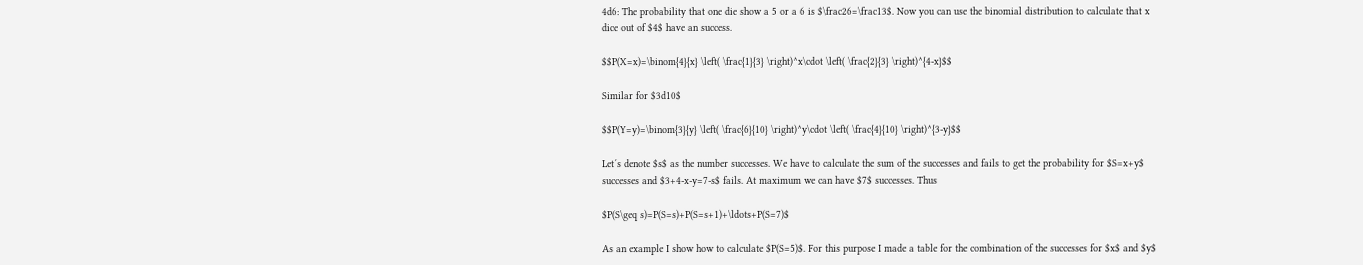4d6: The probability that one die show a 5 or a 6 is $\frac26=\frac13$. Now you can use the binomial distribution to calculate that x dice out of $4$ have an success.

$$P(X=x)=\binom{4}{x} \left( \frac{1}{3} \right)^x\cdot \left( \frac{2}{3} \right)^{4-x}$$

Similar for $3d10$

$$P(Y=y)=\binom{3}{y} \left( \frac{6}{10} \right)^y\cdot \left( \frac{4}{10} \right)^{3-y}$$

Let´s denote $s$ as the number successes. We have to calculate the sum of the successes and fails to get the probability for $S=x+y$ successes and $3+4-x-y=7-s$ fails. At maximum we can have $7$ successes. Thus

$P(S\geq s)=P(S=s)+P(S=s+1)+\ldots+P(S=7)$

As an example I show how to calculate $P(S=5)$. For this purpose I made a table for the combination of the successes for $x$ and $y$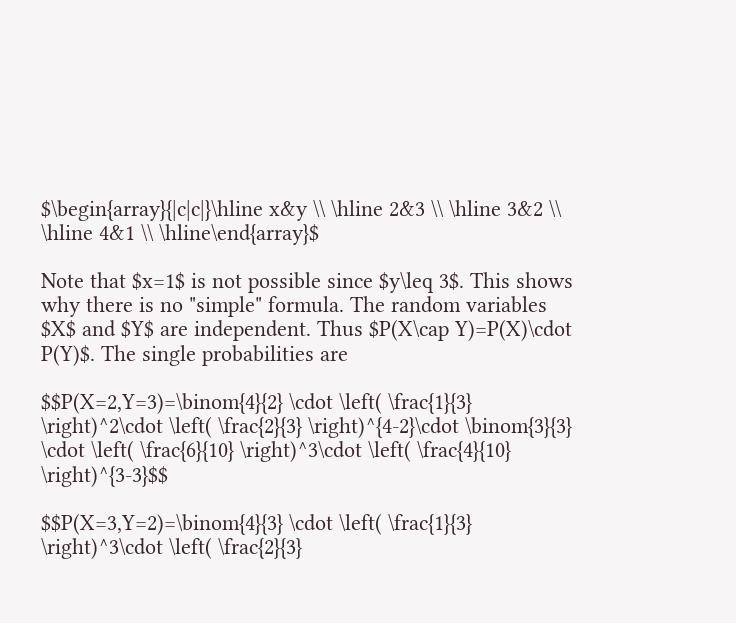$\begin{array}{|c|c|}\hline x&y \\ \hline 2&3 \\ \hline 3&2 \\ \hline 4&1 \\ \hline\end{array}$

Note that $x=1$ is not possible since $y\leq 3$. This shows why there is no "simple" formula. The random variables $X$ and $Y$ are independent. Thus $P(X\cap Y)=P(X)\cdot P(Y)$. The single probabilities are

$$P(X=2,Y=3)=\binom{4}{2} \cdot \left( \frac{1}{3} \right)^2\cdot \left( \frac{2}{3} \right)^{4-2}\cdot \binom{3}{3} \cdot \left( \frac{6}{10} \right)^3\cdot \left( \frac{4}{10} \right)^{3-3}$$

$$P(X=3,Y=2)=\binom{4}{3} \cdot \left( \frac{1}{3} \right)^3\cdot \left( \frac{2}{3}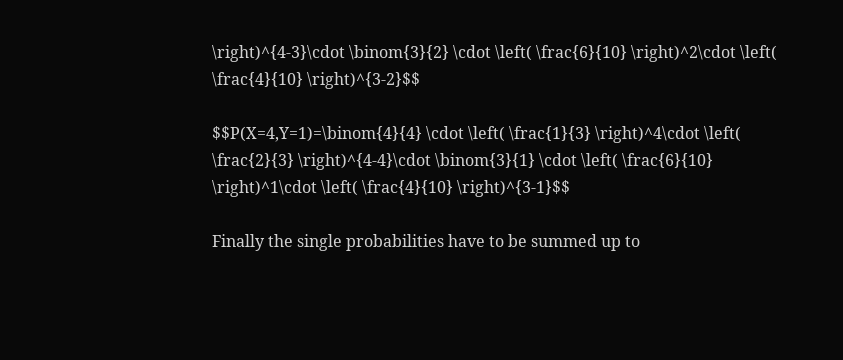\right)^{4-3}\cdot \binom{3}{2} \cdot \left( \frac{6}{10} \right)^2\cdot \left( \frac{4}{10} \right)^{3-2}$$

$$P(X=4,Y=1)=\binom{4}{4} \cdot \left( \frac{1}{3} \right)^4\cdot \left( \frac{2}{3} \right)^{4-4}\cdot \binom{3}{1} \cdot \left( \frac{6}{10} \right)^1\cdot \left( \frac{4}{10} \right)^{3-1}$$

Finally the single probabilities have to be summed up to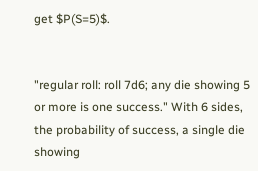get $P(S=5)$.


"regular roll: roll 7d6; any die showing 5 or more is one success." With 6 sides, the probability of success, a single die showing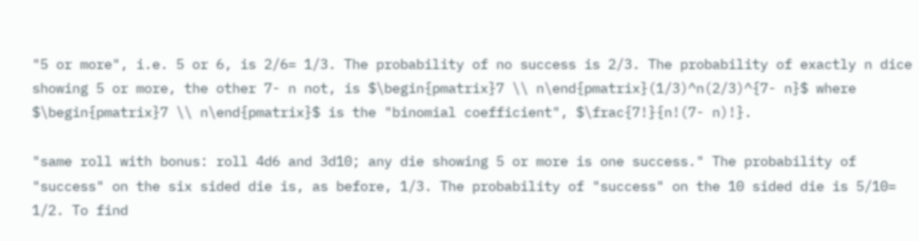"5 or more", i.e. 5 or 6, is 2/6= 1/3. The probability of no success is 2/3. The probability of exactly n dice showing 5 or more, the other 7- n not, is $\begin{pmatrix}7 \\ n\end{pmatrix}(1/3)^n(2/3)^{7- n}$ where $\begin{pmatrix}7 \\ n\end{pmatrix}$ is the "binomial coefficient", $\frac{7!}{n!(7- n)!}.

"same roll with bonus: roll 4d6 and 3d10; any die showing 5 or more is one success." The probability of "success" on the six sided die is, as before, 1/3. The probability of "success" on the 10 sided die is 5/10= 1/2. To find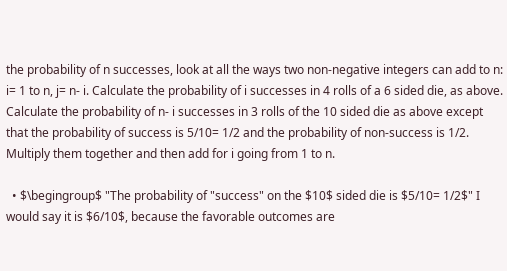the probability of n successes, look at all the ways two non-negative integers can add to n: i= 1 to n, j= n- i. Calculate the probability of i successes in 4 rolls of a 6 sided die, as above. Calculate the probability of n- i successes in 3 rolls of the 10 sided die as above except that the probability of success is 5/10= 1/2 and the probability of non-success is 1/2. Multiply them together and then add for i going from 1 to n.

  • $\begingroup$ "The probability of "success" on the $10$ sided die is $5/10= 1/2$" I would say it is $6/10$, because the favorable outcomes are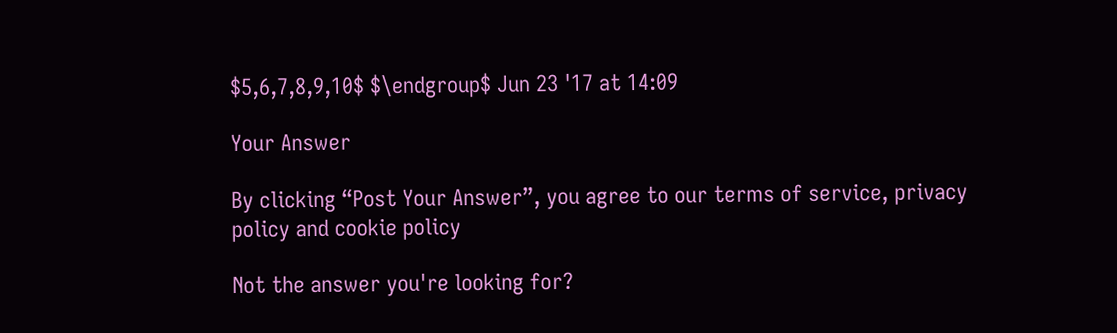$5,6,7,8,9,10$ $\endgroup$ Jun 23 '17 at 14:09

Your Answer

By clicking “Post Your Answer”, you agree to our terms of service, privacy policy and cookie policy

Not the answer you're looking for?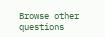Browse other questions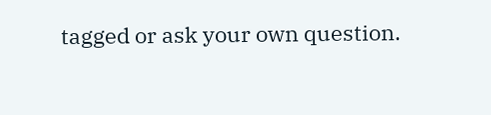tagged or ask your own question.